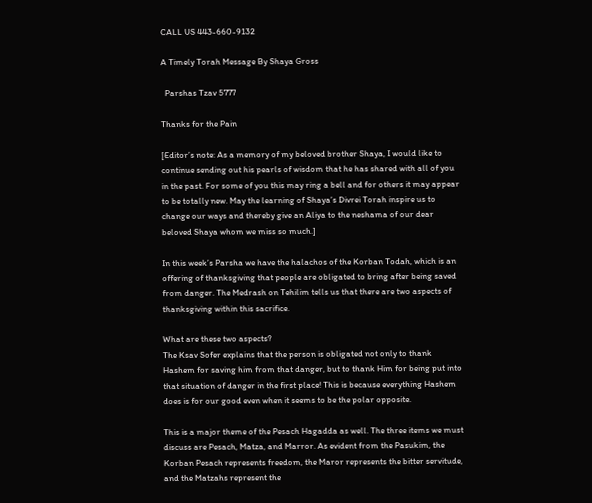CALL US 443-660-9132

A Timely Torah Message By Shaya Gross

  Parshas Tzav 5777

Thanks for the Pain

[Editor’s note: As a memory of my beloved brother Shaya, I would like to continue sending out his pearls of wisdom that he has shared with all of you in the past. For some of you this may ring a bell and for others it may appear to be totally new. May the learning of Shaya’s Divrei Torah inspire us to change our ways and thereby give an Aliya to the neshama of our dear beloved Shaya whom we miss so much.]

In this week’s Parsha we have the halachos of the Korban Todah, which is an offering of thanksgiving that people are obligated to bring after being saved from danger. The Medrash on Tehilim tells us that there are two aspects of thanksgiving within this sacrifice.

What are these two aspects?
The Ksav Sofer explains that the person is obligated not only to thank Hashem for saving him from that danger, but to thank Him for being put into that situation of danger in the first place! This is because everything Hashem does is for our good even when it seems to be the polar opposite.

This is a major theme of the Pesach Hagadda as well. The three items we must discuss are Pesach, Matza, and Marror. As evident from the Pasukim, the Korban Pesach represents freedom, the Maror represents the bitter servitude, and the Matzahs represent the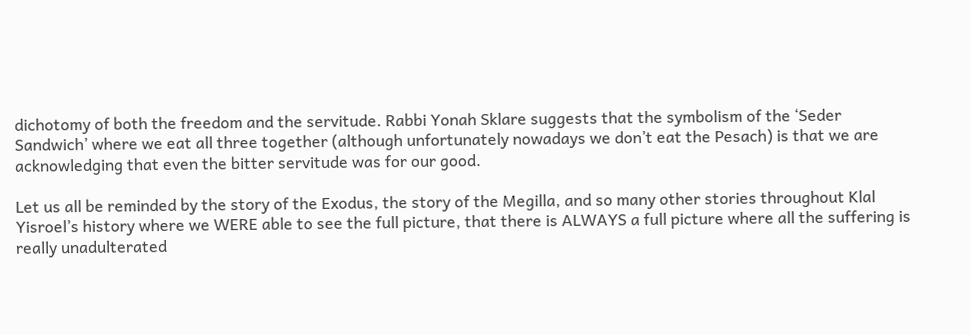dichotomy of both the freedom and the servitude. Rabbi Yonah Sklare suggests that the symbolism of the ‘Seder Sandwich’ where we eat all three together (although unfortunately nowadays we don’t eat the Pesach) is that we are acknowledging that even the bitter servitude was for our good.

Let us all be reminded by the story of the Exodus, the story of the Megilla, and so many other stories throughout Klal Yisroel’s history where we WERE able to see the full picture, that there is ALWAYS a full picture where all the suffering is really unadulterated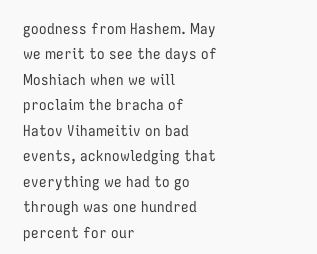goodness from Hashem. May we merit to see the days of Moshiach when we will proclaim the bracha of Hatov Vihameitiv on bad events, acknowledging that everything we had to go through was one hundred percent for our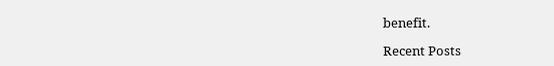benefit.

Recent Posts